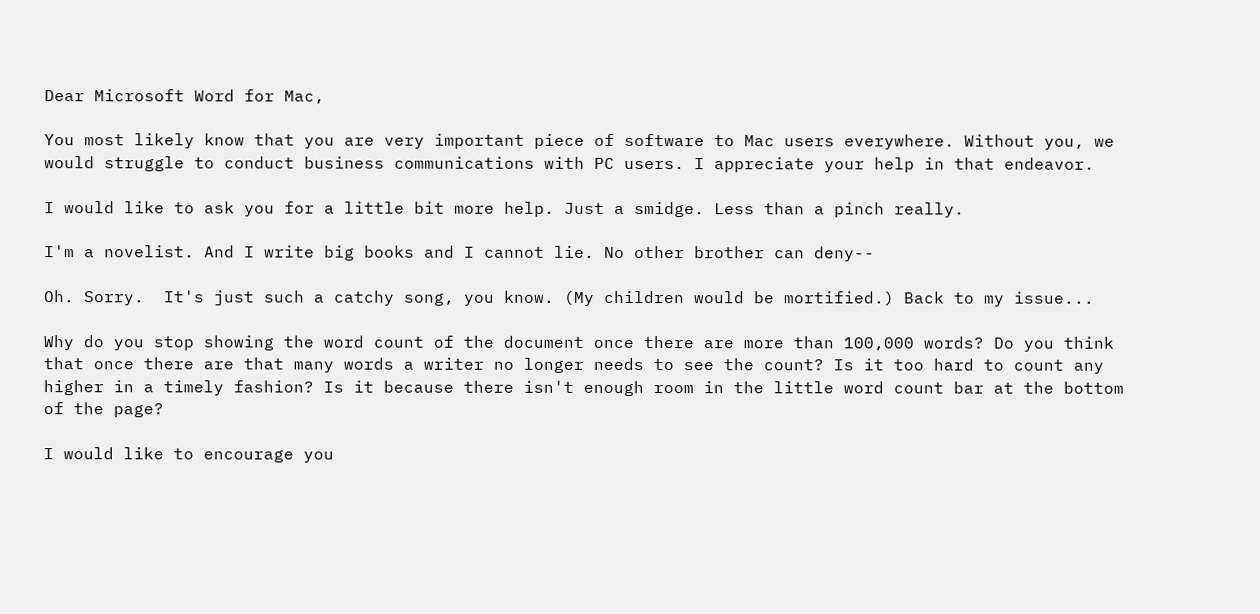Dear Microsoft Word for Mac,

You most likely know that you are very important piece of software to Mac users everywhere. Without you, we would struggle to conduct business communications with PC users. I appreciate your help in that endeavor.

I would like to ask you for a little bit more help. Just a smidge. Less than a pinch really.

I'm a novelist. And I write big books and I cannot lie. No other brother can deny--

Oh. Sorry.  It's just such a catchy song, you know. (My children would be mortified.) Back to my issue...

Why do you stop showing the word count of the document once there are more than 100,000 words? Do you think that once there are that many words a writer no longer needs to see the count? Is it too hard to count any higher in a timely fashion? Is it because there isn't enough room in the little word count bar at the bottom of the page?

I would like to encourage you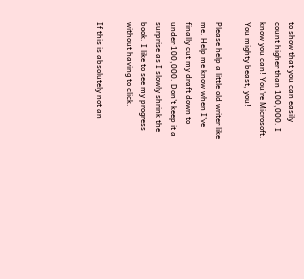to show that you can easily count higher than 100,000. I know you can! You're Microsoft. You mighty beast, you!

Please help a little old writer like me. Help me know when I've finally cut my draft down to under 100,000. Don't keep it a surprise as I slowly shrink the book. I like to see my progress without having to click.

If this is absolutely not an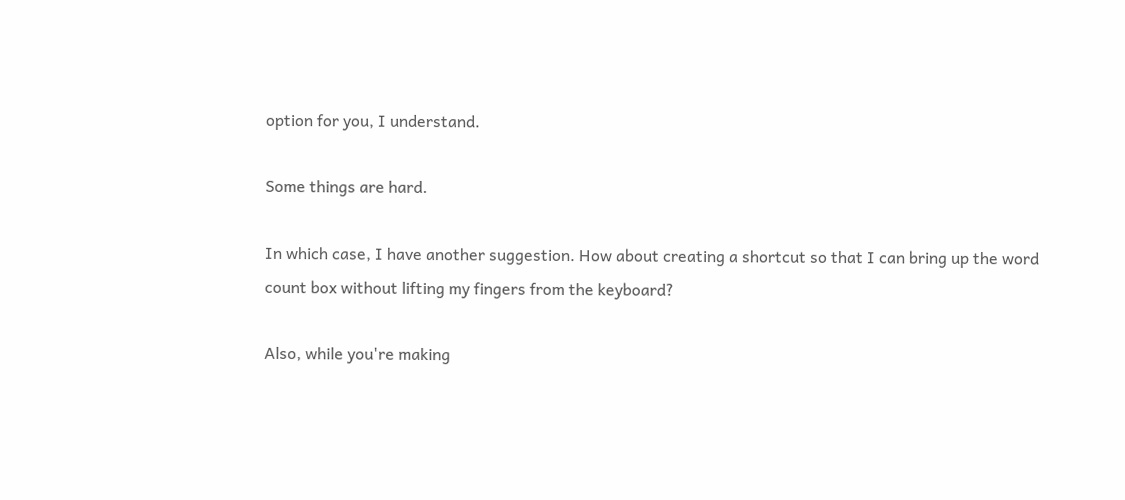option for you, I understand.

Some things are hard.

In which case, I have another suggestion. How about creating a shortcut so that I can bring up the word count box without lifting my fingers from the keyboard?

Also, while you're making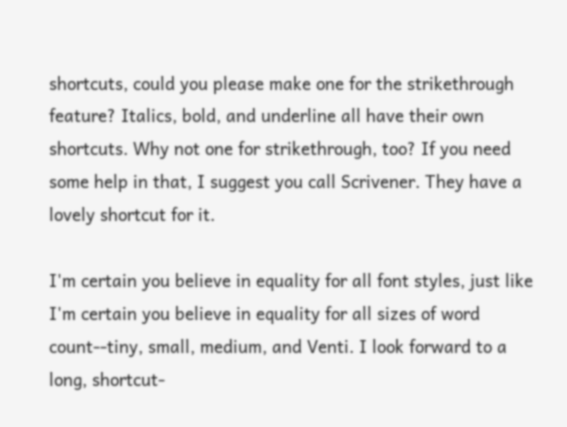shortcuts, could you please make one for the strikethrough feature? Italics, bold, and underline all have their own shortcuts. Why not one for strikethrough, too? If you need some help in that, I suggest you call Scrivener. They have a lovely shortcut for it.

I'm certain you believe in equality for all font styles, just like I'm certain you believe in equality for all sizes of word count--tiny, small, medium, and Venti. I look forward to a long, shortcut-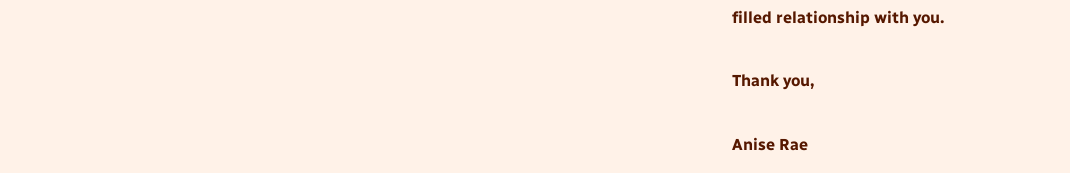filled relationship with you.

Thank you,

Anise Rae